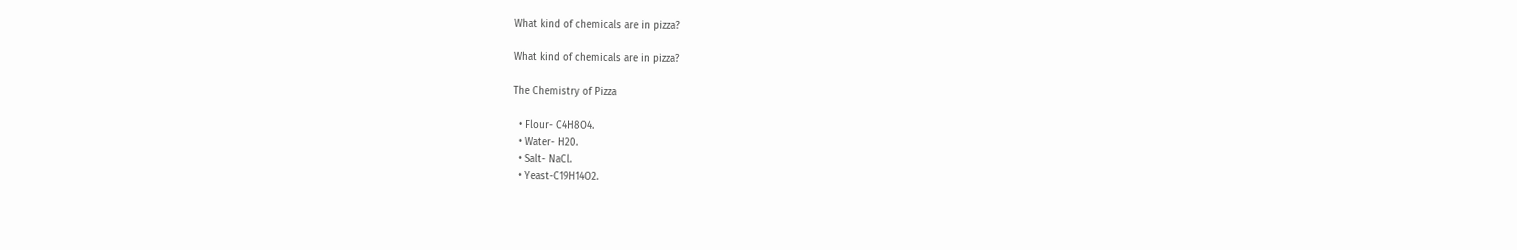What kind of chemicals are in pizza?

What kind of chemicals are in pizza?

The Chemistry of Pizza

  • Flour- C4H8O4.
  • Water- H20.
  • Salt- NaCl.
  • Yeast-C19H14O2.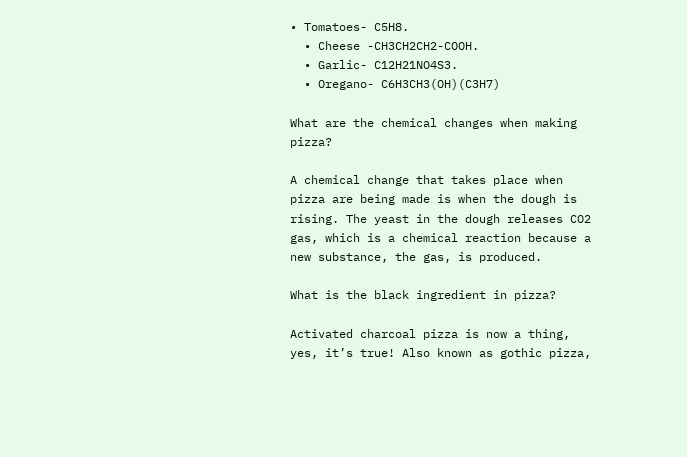• Tomatoes- C5H8.
  • Cheese -CH3CH2CH2-COOH.
  • Garlic- C12H21NO4S3.
  • Oregano- C6H3CH3(OH)(C3H7)

What are the chemical changes when making pizza?

A chemical change that takes place when pizza are being made is when the dough is rising. The yeast in the dough releases CO2 gas, which is a chemical reaction because a new substance, the gas, is produced.

What is the black ingredient in pizza?

Activated charcoal pizza is now a thing, yes, it’s true! Also known as gothic pizza,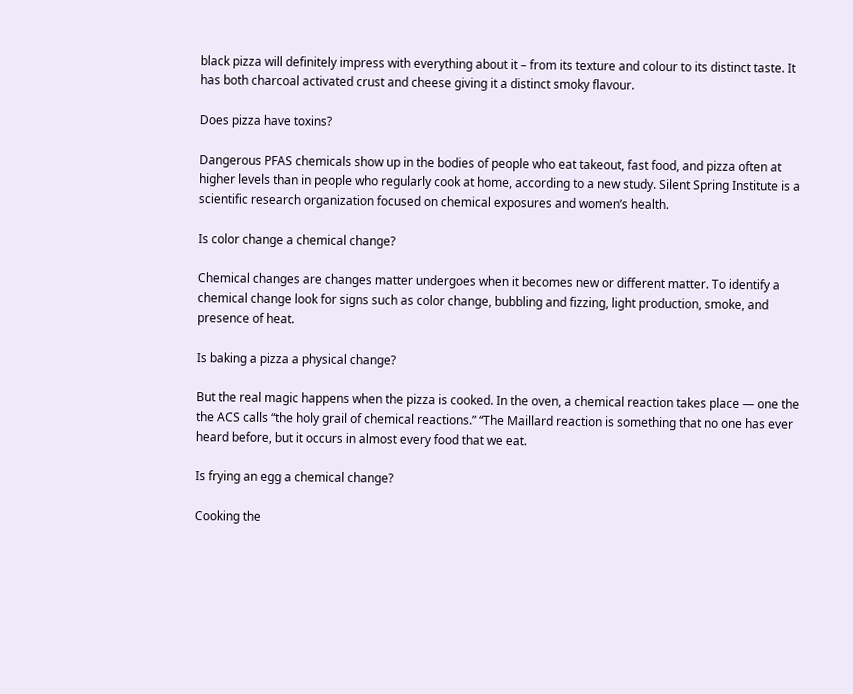black pizza will definitely impress with everything about it – from its texture and colour to its distinct taste. It has both charcoal activated crust and cheese giving it a distinct smoky flavour.

Does pizza have toxins?

Dangerous PFAS chemicals show up in the bodies of people who eat takeout, fast food, and pizza often at higher levels than in people who regularly cook at home, according to a new study. Silent Spring Institute is a scientific research organization focused on chemical exposures and women’s health.

Is color change a chemical change?

Chemical changes are changes matter undergoes when it becomes new or different matter. To identify a chemical change look for signs such as color change, bubbling and fizzing, light production, smoke, and presence of heat.

Is baking a pizza a physical change?

But the real magic happens when the pizza is cooked. In the oven, a chemical reaction takes place — one the the ACS calls “the holy grail of chemical reactions.” “The Maillard reaction is something that no one has ever heard before, but it occurs in almost every food that we eat.

Is frying an egg a chemical change?

Cooking the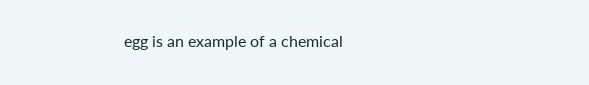egg is an example of a chemical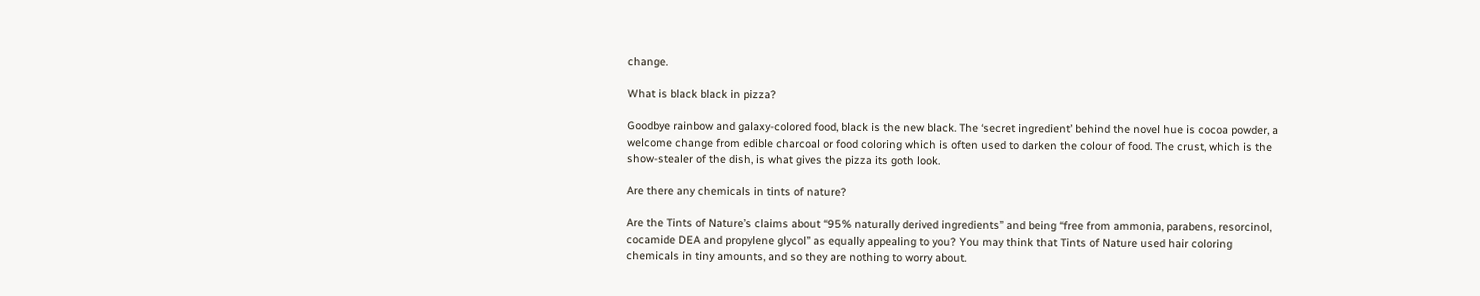change.

What is black black in pizza?

Goodbye rainbow and galaxy-colored food, black is the new black. The ‘secret ingredient’ behind the novel hue is cocoa powder, a welcome change from edible charcoal or food coloring which is often used to darken the colour of food. The crust, which is the show-stealer of the dish, is what gives the pizza its goth look.

Are there any chemicals in tints of nature?

Are the Tints of Nature’s claims about “95% naturally derived ingredients” and being “free from ammonia, parabens, resorcinol, cocamide DEA and propylene glycol” as equally appealing to you? You may think that Tints of Nature used hair coloring chemicals in tiny amounts, and so they are nothing to worry about.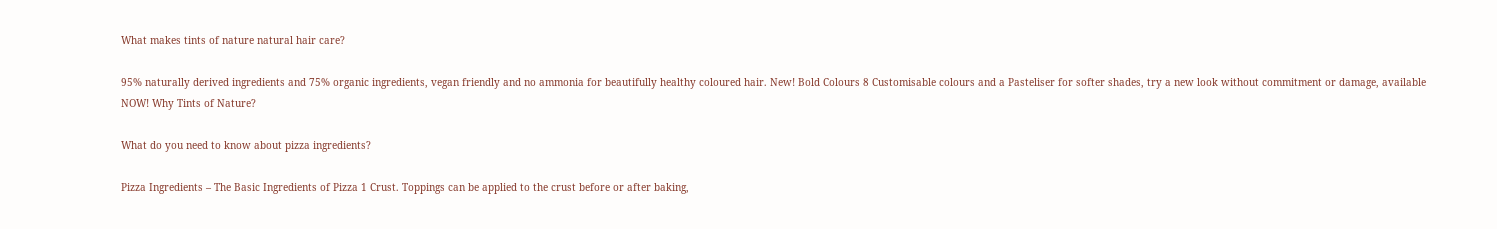What makes tints of nature natural hair care?

95% naturally derived ingredients and 75% organic ingredients, vegan friendly and no ammonia for beautifully healthy coloured hair. New! Bold Colours 8 Customisable colours and a Pasteliser for softer shades, try a new look without commitment or damage, available NOW! Why Tints of Nature?

What do you need to know about pizza ingredients?

Pizza Ingredients – The Basic Ingredients of Pizza 1 Crust. Toppings can be applied to the crust before or after baking,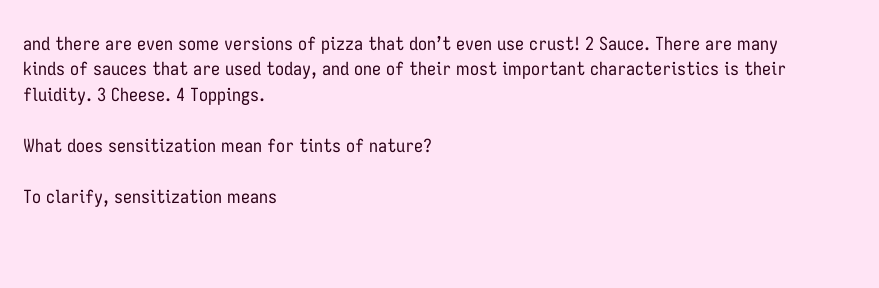and there are even some versions of pizza that don’t even use crust! 2 Sauce. There are many kinds of sauces that are used today, and one of their most important characteristics is their fluidity. 3 Cheese. 4 Toppings.

What does sensitization mean for tints of nature?

To clarify, sensitization means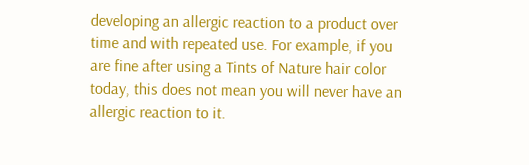developing an allergic reaction to a product over time and with repeated use. For example, if you are fine after using a Tints of Nature hair color today, this does not mean you will never have an allergic reaction to it.